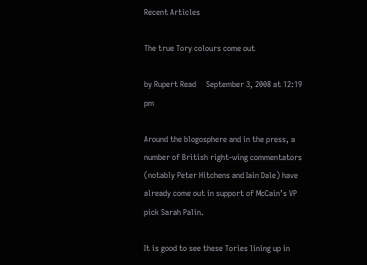Recent Articles

The true Tory colours come out

by Rupert Read     September 3, 2008 at 12:19 pm

Around the blogosphere and in the press, a number of British right-wing commentators (notably Peter Hitchens and Iain Dale) have already come out in support of McCain’s VP pick Sarah Palin.

It is good to see these Tories lining up in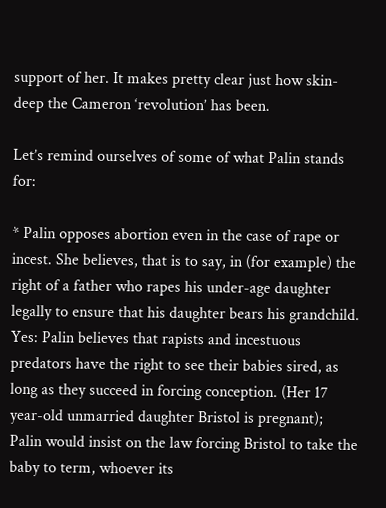support of her. It makes pretty clear just how skin-deep the Cameron ‘revolution’ has been.

Let’s remind ourselves of some of what Palin stands for:

* Palin opposes abortion even in the case of rape or incest. She believes, that is to say, in (for example) the right of a father who rapes his under-age daughter legally to ensure that his daughter bears his grandchild. Yes: Palin believes that rapists and incestuous predators have the right to see their babies sired, as long as they succeed in forcing conception. (Her 17 year-old unmarried daughter Bristol is pregnant); Palin would insist on the law forcing Bristol to take the baby to term, whoever its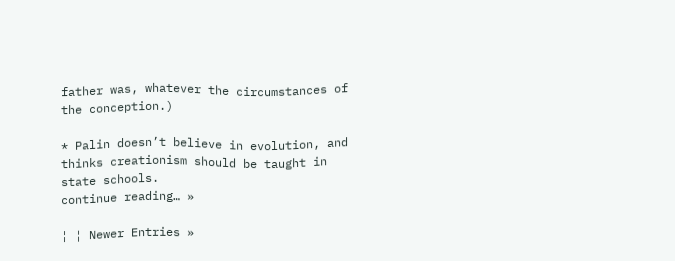father was, whatever the circumstances of the conception.)

* Palin doesn’t believe in evolution, and thinks creationism should be taught in state schools.
continue reading… »

¦ ¦ Newer Entries »